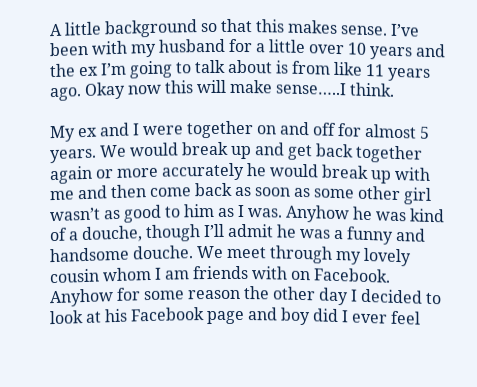A little background so that this makes sense. I’ve been with my husband for a little over 10 years and the ex I’m going to talk about is from like 11 years ago. Okay now this will make sense…..I think.

My ex and I were together on and off for almost 5 years. We would break up and get back together again or more accurately he would break up with me and then come back as soon as some other girl wasn’t as good to him as I was. Anyhow he was kind of a douche, though I’ll admit he was a funny and handsome douche. We meet through my lovely cousin whom I am friends with on Facebook. Anyhow for some reason the other day I decided to look at his Facebook page and boy did I ever feel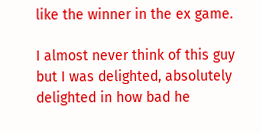like the winner in the ex game.

I almost never think of this guy but I was delighted, absolutely delighted in how bad he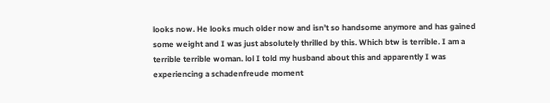looks now. He looks much older now and isn’t so handsome anymore and has gained some weight and I was just absolutely thrilled by this. Which btw is terrible. I am a terrible terrible woman. lol I told my husband about this and apparently I was experiencing a schadenfreude moment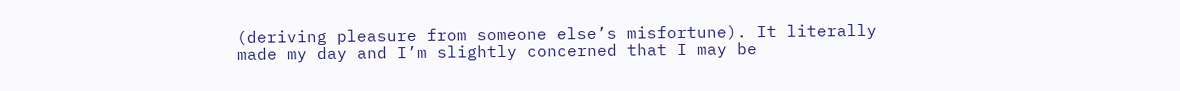(deriving pleasure from someone else’s misfortune). It literally made my day and I’m slightly concerned that I may be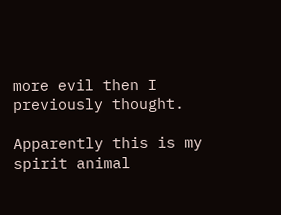more evil then I previously thought.

Apparently this is my spirit animal